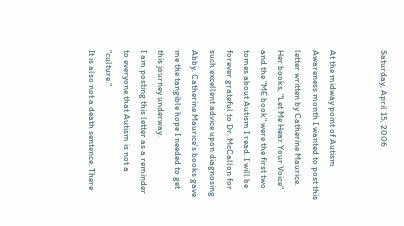Saturday, April 15, 2006


At the midway point of Autism Awareness month I wanted to post this letter written by Catherine Maurice. Her books, "Let Me Hear Your Voice" and the "ME book" were the first two tomes about Autism I read. I will be forever grateful to Dr. McCallon for such excellent advice upon diagnosing Abby. Catherine Maurice's books gave me the tangible hope I needed to get this journey underway.
I am posting this letter as a reminder to everyone that Autism is not a "culture."
It is also not a death sentence. There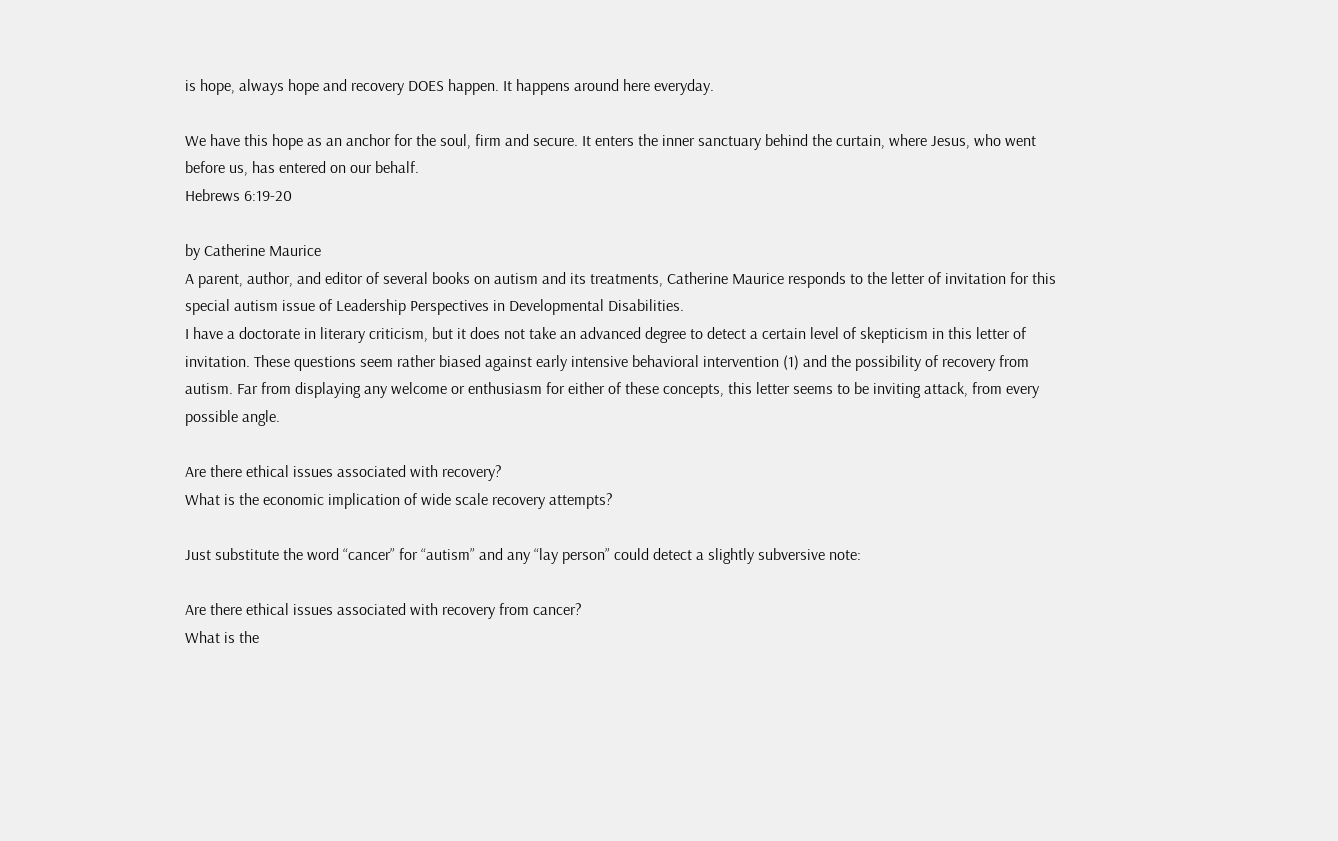is hope, always hope and recovery DOES happen. It happens around here everyday.

We have this hope as an anchor for the soul, firm and secure. It enters the inner sanctuary behind the curtain, where Jesus, who went before us, has entered on our behalf.
Hebrews 6:19-20

by Catherine Maurice
A parent, author, and editor of several books on autism and its treatments, Catherine Maurice responds to the letter of invitation for this special autism issue of Leadership Perspectives in Developmental Disabilities.
I have a doctorate in literary criticism, but it does not take an advanced degree to detect a certain level of skepticism in this letter of invitation. These questions seem rather biased against early intensive behavioral intervention (1) and the possibility of recovery from autism. Far from displaying any welcome or enthusiasm for either of these concepts, this letter seems to be inviting attack, from every possible angle.

Are there ethical issues associated with recovery?
What is the economic implication of wide scale recovery attempts?

Just substitute the word “cancer” for “autism” and any “lay person” could detect a slightly subversive note:

Are there ethical issues associated with recovery from cancer?
What is the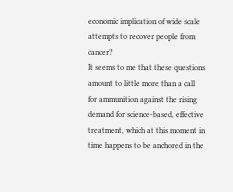economic implication of wide scale attempts to recover people from cancer?
It seems to me that these questions amount to little more than a call for ammunition against the rising demand for science-based, effective treatment, which at this moment in time happens to be anchored in the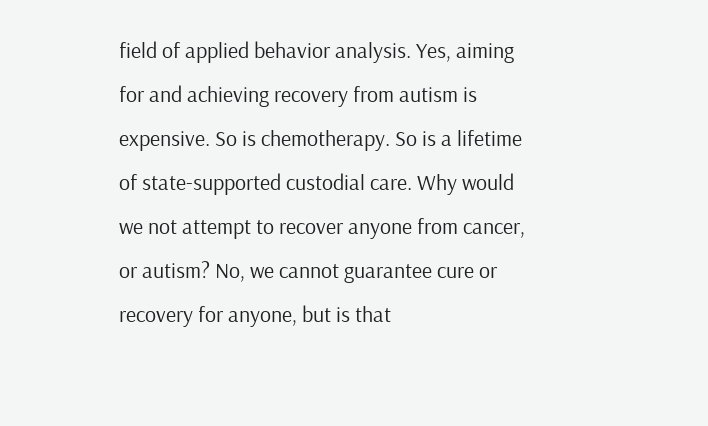field of applied behavior analysis. Yes, aiming for and achieving recovery from autism is expensive. So is chemotherapy. So is a lifetime of state-supported custodial care. Why would we not attempt to recover anyone from cancer, or autism? No, we cannot guarantee cure or recovery for anyone, but is that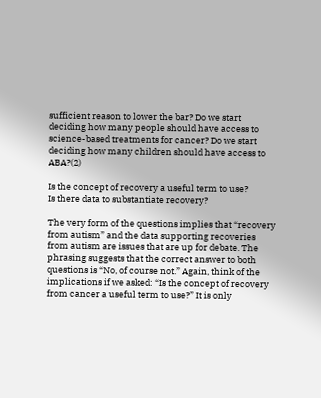sufficient reason to lower the bar? Do we start deciding how many people should have access to science-based treatments for cancer? Do we start deciding how many children should have access to ABA?(2)

Is the concept of recovery a useful term to use?
Is there data to substantiate recovery?

The very form of the questions implies that “recovery from autism” and the data supporting recoveries from autism are issues that are up for debate. The phrasing suggests that the correct answer to both questions is “No, of course not.” Again, think of the implications if we asked: “Is the concept of recovery from cancer a useful term to use?” It is only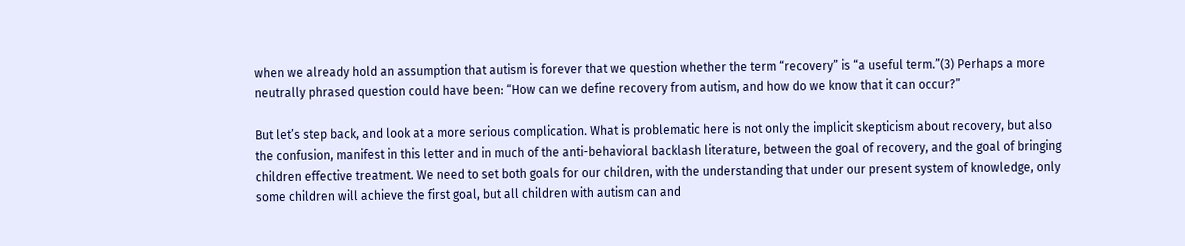when we already hold an assumption that autism is forever that we question whether the term “recovery” is “a useful term.”(3) Perhaps a more neutrally phrased question could have been: “How can we define recovery from autism, and how do we know that it can occur?”

But let’s step back, and look at a more serious complication. What is problematic here is not only the implicit skepticism about recovery, but also the confusion, manifest in this letter and in much of the anti-behavioral backlash literature, between the goal of recovery, and the goal of bringing children effective treatment. We need to set both goals for our children, with the understanding that under our present system of knowledge, only some children will achieve the first goal, but all children with autism can and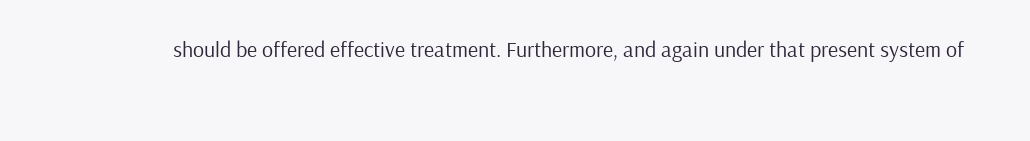should be offered effective treatment. Furthermore, and again under that present system of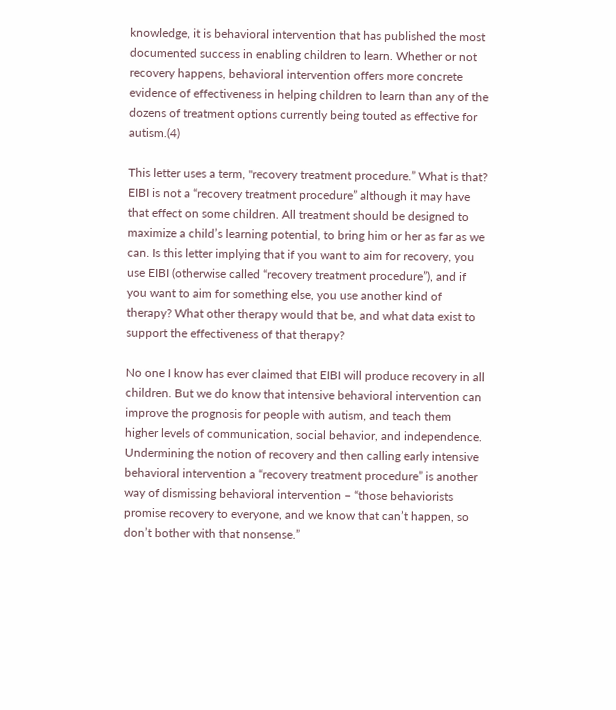knowledge, it is behavioral intervention that has published the most documented success in enabling children to learn. Whether or not recovery happens, behavioral intervention offers more concrete evidence of effectiveness in helping children to learn than any of the dozens of treatment options currently being touted as effective for autism.(4)

This letter uses a term, "recovery treatment procedure.” What is that? EIBI is not a “recovery treatment procedure” although it may have that effect on some children. All treatment should be designed to maximize a child’s learning potential, to bring him or her as far as we can. Is this letter implying that if you want to aim for recovery, you use EIBI (otherwise called “recovery treatment procedure”), and if you want to aim for something else, you use another kind of therapy? What other therapy would that be, and what data exist to support the effectiveness of that therapy?

No one I know has ever claimed that EIBI will produce recovery in all children. But we do know that intensive behavioral intervention can improve the prognosis for people with autism, and teach them higher levels of communication, social behavior, and independence. Undermining the notion of recovery and then calling early intensive behavioral intervention a “recovery treatment procedure” is another way of dismissing behavioral intervention – “those behaviorists promise recovery to everyone, and we know that can’t happen, so don’t bother with that nonsense.”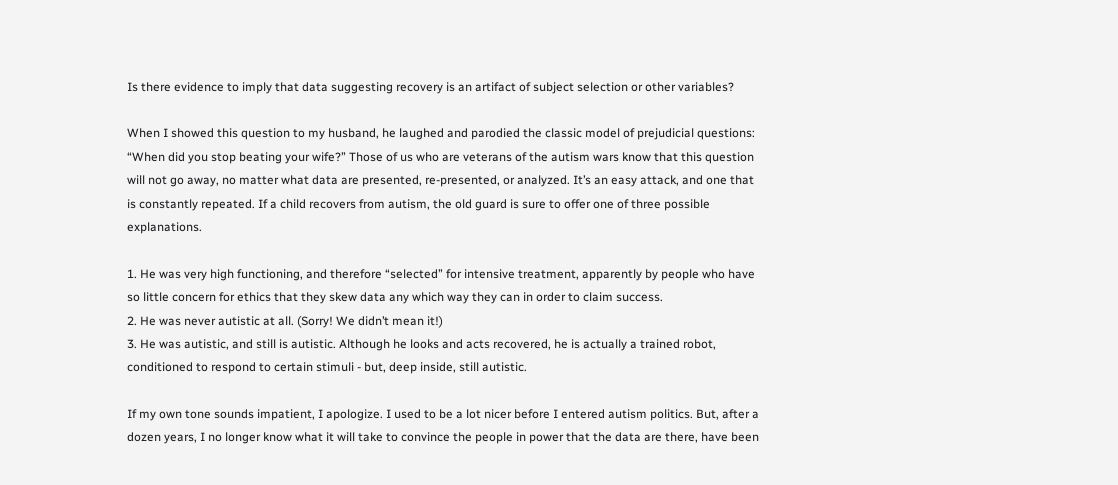Is there evidence to imply that data suggesting recovery is an artifact of subject selection or other variables?

When I showed this question to my husband, he laughed and parodied the classic model of prejudicial questions: “When did you stop beating your wife?” Those of us who are veterans of the autism wars know that this question will not go away, no matter what data are presented, re-presented, or analyzed. It’s an easy attack, and one that is constantly repeated. If a child recovers from autism, the old guard is sure to offer one of three possible explanations.

1. He was very high functioning, and therefore “selected” for intensive treatment, apparently by people who have so little concern for ethics that they skew data any which way they can in order to claim success.
2. He was never autistic at all. (Sorry! We didn’t mean it!)
3. He was autistic, and still is autistic. Although he looks and acts recovered, he is actually a trained robot, conditioned to respond to certain stimuli - but, deep inside, still autistic.

If my own tone sounds impatient, I apologize. I used to be a lot nicer before I entered autism politics. But, after a dozen years, I no longer know what it will take to convince the people in power that the data are there, have been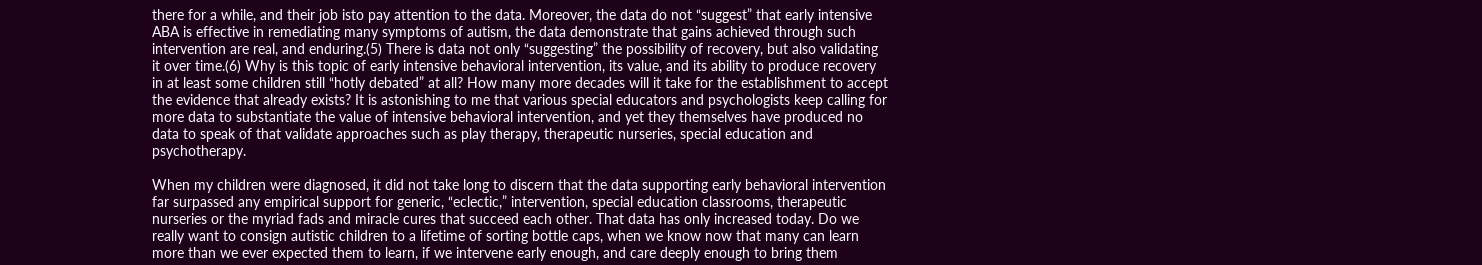there for a while, and their job isto pay attention to the data. Moreover, the data do not “suggest” that early intensive ABA is effective in remediating many symptoms of autism, the data demonstrate that gains achieved through such intervention are real, and enduring.(5) There is data not only “suggesting” the possibility of recovery, but also validating it over time.(6) Why is this topic of early intensive behavioral intervention, its value, and its ability to produce recovery in at least some children still “hotly debated” at all? How many more decades will it take for the establishment to accept the evidence that already exists? It is astonishing to me that various special educators and psychologists keep calling for more data to substantiate the value of intensive behavioral intervention, and yet they themselves have produced no data to speak of that validate approaches such as play therapy, therapeutic nurseries, special education and psychotherapy.

When my children were diagnosed, it did not take long to discern that the data supporting early behavioral intervention far surpassed any empirical support for generic, “eclectic,” intervention, special education classrooms, therapeutic nurseries or the myriad fads and miracle cures that succeed each other. That data has only increased today. Do we really want to consign autistic children to a lifetime of sorting bottle caps, when we know now that many can learn more than we ever expected them to learn, if we intervene early enough, and care deeply enough to bring them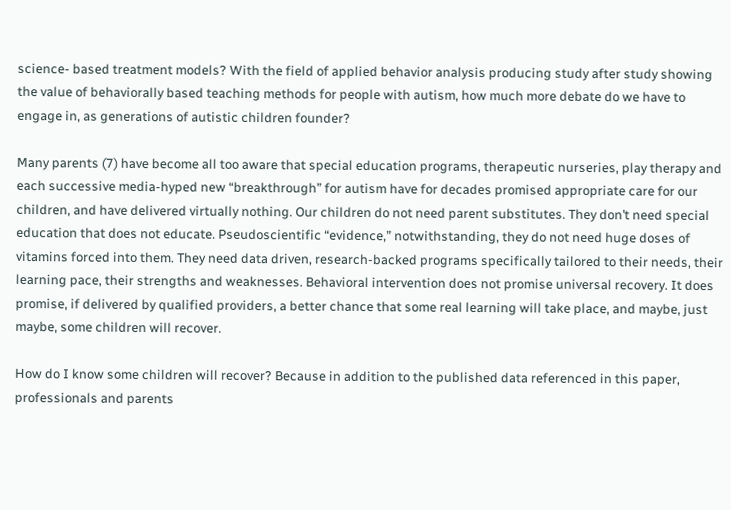science- based treatment models? With the field of applied behavior analysis producing study after study showing the value of behaviorally based teaching methods for people with autism, how much more debate do we have to engage in, as generations of autistic children founder?

Many parents (7) have become all too aware that special education programs, therapeutic nurseries, play therapy and each successive media-hyped new “breakthrough” for autism have for decades promised appropriate care for our children, and have delivered virtually nothing. Our children do not need parent substitutes. They don’t need special education that does not educate. Pseudoscientific “evidence,” notwithstanding, they do not need huge doses of vitamins forced into them. They need data driven, research-backed programs specifically tailored to their needs, their learning pace, their strengths and weaknesses. Behavioral intervention does not promise universal recovery. It does promise, if delivered by qualified providers, a better chance that some real learning will take place, and maybe, just maybe, some children will recover.

How do I know some children will recover? Because in addition to the published data referenced in this paper, professionals and parents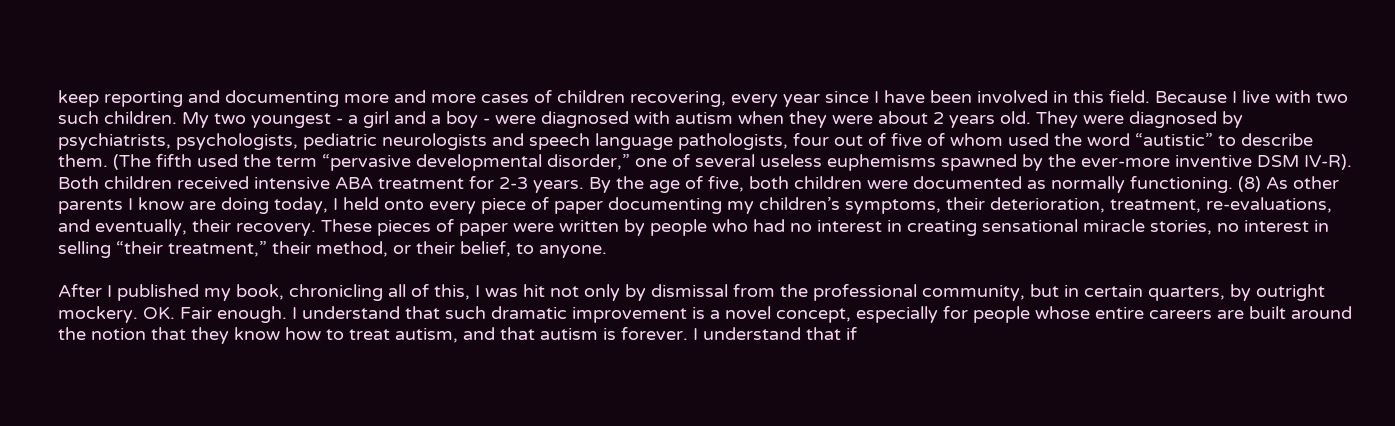keep reporting and documenting more and more cases of children recovering, every year since I have been involved in this field. Because I live with two such children. My two youngest - a girl and a boy - were diagnosed with autism when they were about 2 years old. They were diagnosed by psychiatrists, psychologists, pediatric neurologists and speech language pathologists, four out of five of whom used the word “autistic” to describe them. (The fifth used the term “pervasive developmental disorder,” one of several useless euphemisms spawned by the ever-more inventive DSM IV-R). Both children received intensive ABA treatment for 2-3 years. By the age of five, both children were documented as normally functioning. (8) As other parents I know are doing today, I held onto every piece of paper documenting my children’s symptoms, their deterioration, treatment, re-evaluations, and eventually, their recovery. These pieces of paper were written by people who had no interest in creating sensational miracle stories, no interest in selling “their treatment,” their method, or their belief, to anyone.

After I published my book, chronicling all of this, I was hit not only by dismissal from the professional community, but in certain quarters, by outright mockery. OK. Fair enough. I understand that such dramatic improvement is a novel concept, especially for people whose entire careers are built around the notion that they know how to treat autism, and that autism is forever. I understand that if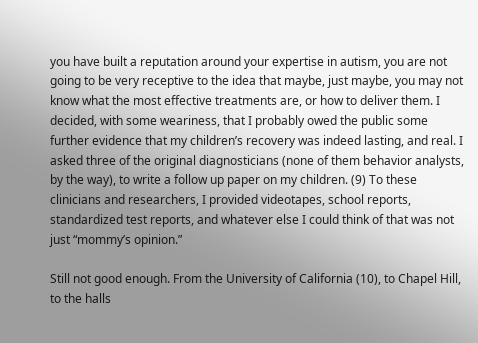you have built a reputation around your expertise in autism, you are not going to be very receptive to the idea that maybe, just maybe, you may not know what the most effective treatments are, or how to deliver them. I decided, with some weariness, that I probably owed the public some further evidence that my children’s recovery was indeed lasting, and real. I asked three of the original diagnosticians (none of them behavior analysts, by the way), to write a follow up paper on my children. (9) To these clinicians and researchers, I provided videotapes, school reports, standardized test reports, and whatever else I could think of that was not just “mommy’s opinion.”

Still not good enough. From the University of California (10), to Chapel Hill, to the halls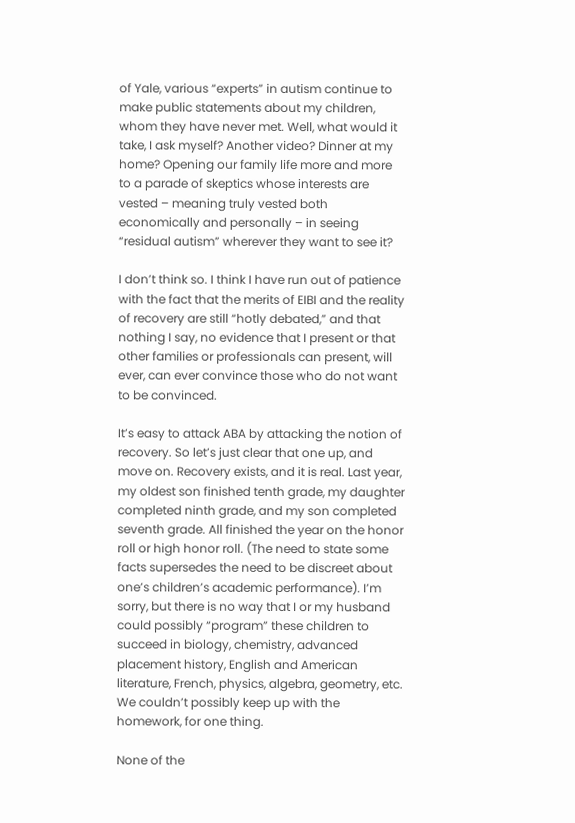of Yale, various “experts” in autism continue to make public statements about my children, whom they have never met. Well, what would it take, I ask myself? Another video? Dinner at my home? Opening our family life more and more to a parade of skeptics whose interests are vested – meaning truly vested both economically and personally – in seeing “residual autism” wherever they want to see it?

I don’t think so. I think I have run out of patience with the fact that the merits of EIBI and the reality of recovery are still “hotly debated,” and that nothing I say, no evidence that I present or that other families or professionals can present, will ever, can ever convince those who do not want to be convinced.

It’s easy to attack ABA by attacking the notion of recovery. So let’s just clear that one up, and move on. Recovery exists, and it is real. Last year, my oldest son finished tenth grade, my daughter completed ninth grade, and my son completed seventh grade. All finished the year on the honor roll or high honor roll. (The need to state some facts supersedes the need to be discreet about one’s children’s academic performance). I’m sorry, but there is no way that I or my husband could possibly “program” these children to succeed in biology, chemistry, advanced placement history, English and American literature, French, physics, algebra, geometry, etc. We couldn’t possibly keep up with the homework, for one thing.

None of the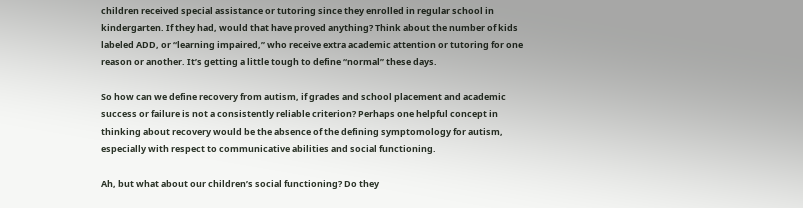children received special assistance or tutoring since they enrolled in regular school in kindergarten. If they had, would that have proved anything? Think about the number of kids labeled ADD, or “learning impaired,” who receive extra academic attention or tutoring for one reason or another. It’s getting a little tough to define “normal” these days.

So how can we define recovery from autism, if grades and school placement and academic success or failure is not a consistently reliable criterion? Perhaps one helpful concept in thinking about recovery would be the absence of the defining symptomology for autism, especially with respect to communicative abilities and social functioning.

Ah, but what about our children’s social functioning? Do they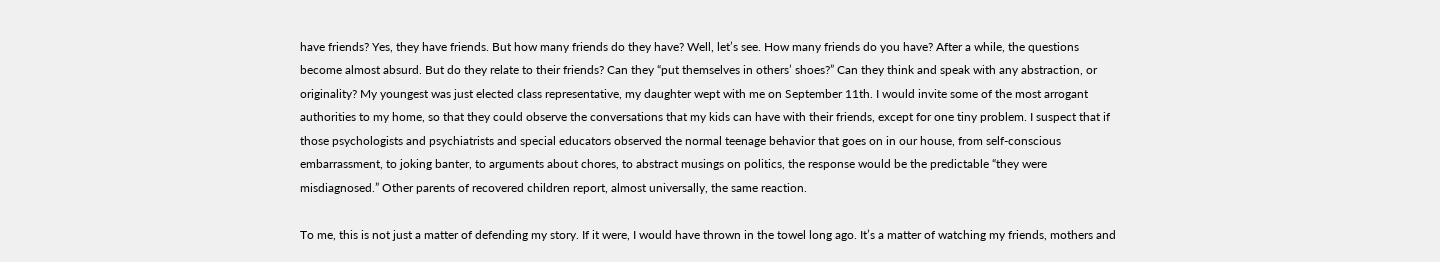have friends? Yes, they have friends. But how many friends do they have? Well, let’s see. How many friends do you have? After a while, the questions become almost absurd. But do they relate to their friends? Can they “put themselves in others’ shoes?” Can they think and speak with any abstraction, or originality? My youngest was just elected class representative, my daughter wept with me on September 11th. I would invite some of the most arrogant authorities to my home, so that they could observe the conversations that my kids can have with their friends, except for one tiny problem. I suspect that if those psychologists and psychiatrists and special educators observed the normal teenage behavior that goes on in our house, from self-conscious embarrassment, to joking banter, to arguments about chores, to abstract musings on politics, the response would be the predictable “they were misdiagnosed.” Other parents of recovered children report, almost universally, the same reaction.

To me, this is not just a matter of defending my story. If it were, I would have thrown in the towel long ago. It’s a matter of watching my friends, mothers and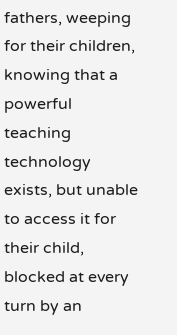fathers, weeping for their children, knowing that a powerful teaching technology exists, but unable to access it for their child, blocked at every turn by an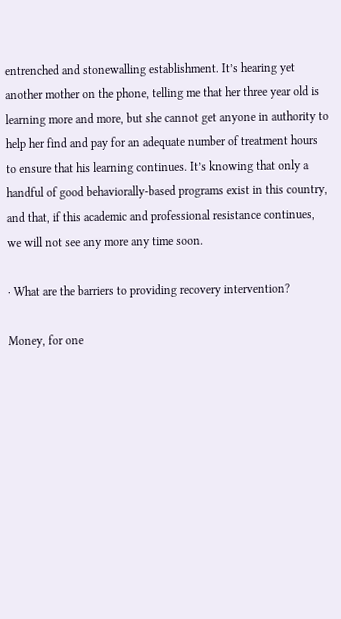entrenched and stonewalling establishment. It’s hearing yet another mother on the phone, telling me that her three year old is learning more and more, but she cannot get anyone in authority to help her find and pay for an adequate number of treatment hours to ensure that his learning continues. It’s knowing that only a handful of good behaviorally-based programs exist in this country, and that, if this academic and professional resistance continues, we will not see any more any time soon.

· What are the barriers to providing recovery intervention?

Money, for one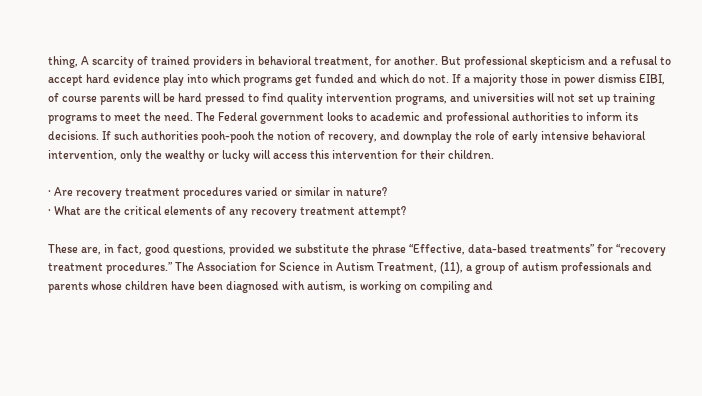thing, A scarcity of trained providers in behavioral treatment, for another. But professional skepticism and a refusal to accept hard evidence play into which programs get funded and which do not. If a majority those in power dismiss EIBI, of course parents will be hard pressed to find quality intervention programs, and universities will not set up training programs to meet the need. The Federal government looks to academic and professional authorities to inform its decisions. If such authorities pooh-pooh the notion of recovery, and downplay the role of early intensive behavioral intervention, only the wealthy or lucky will access this intervention for their children.

· Are recovery treatment procedures varied or similar in nature?
· What are the critical elements of any recovery treatment attempt?

These are, in fact, good questions, provided we substitute the phrase “Effective, data-based treatments” for “recovery treatment procedures.” The Association for Science in Autism Treatment, (11), a group of autism professionals and parents whose children have been diagnosed with autism, is working on compiling and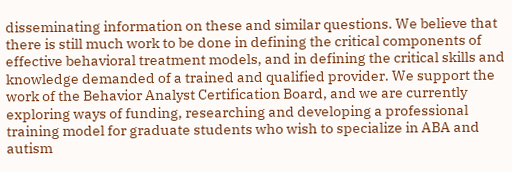disseminating information on these and similar questions. We believe that there is still much work to be done in defining the critical components of effective behavioral treatment models, and in defining the critical skills and knowledge demanded of a trained and qualified provider. We support the work of the Behavior Analyst Certification Board, and we are currently exploring ways of funding, researching and developing a professional training model for graduate students who wish to specialize in ABA and autism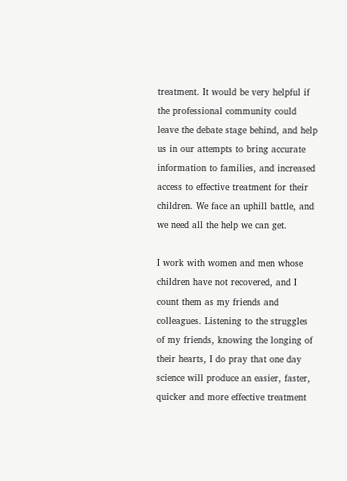treatment. It would be very helpful if the professional community could leave the debate stage behind, and help us in our attempts to bring accurate information to families, and increased access to effective treatment for their children. We face an uphill battle, and we need all the help we can get.

I work with women and men whose children have not recovered, and I count them as my friends and colleagues. Listening to the struggles of my friends, knowing the longing of their hearts, I do pray that one day science will produce an easier, faster, quicker and more effective treatment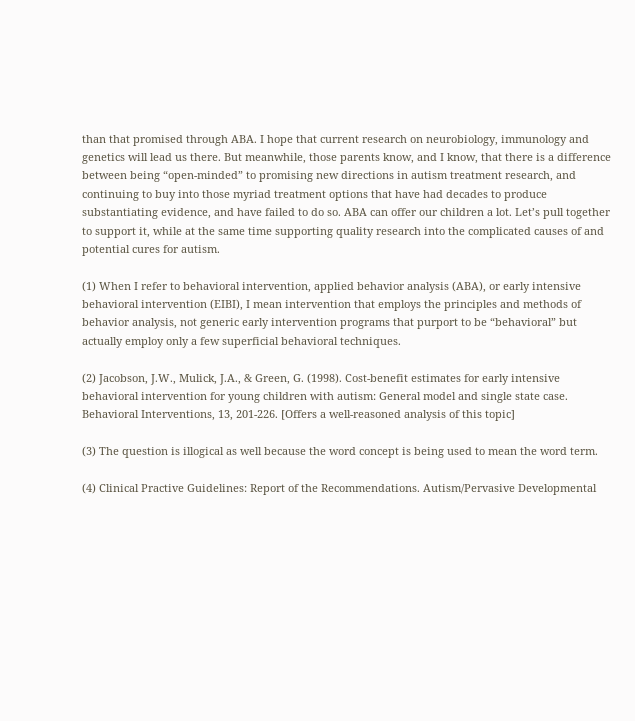than that promised through ABA. I hope that current research on neurobiology, immunology and genetics will lead us there. But meanwhile, those parents know, and I know, that there is a difference between being “open-minded” to promising new directions in autism treatment research, and continuing to buy into those myriad treatment options that have had decades to produce substantiating evidence, and have failed to do so. ABA can offer our children a lot. Let’s pull together to support it, while at the same time supporting quality research into the complicated causes of and potential cures for autism.

(1) When I refer to behavioral intervention, applied behavior analysis (ABA), or early intensive behavioral intervention (EIBI), I mean intervention that employs the principles and methods of behavior analysis, not generic early intervention programs that purport to be “behavioral” but actually employ only a few superficial behavioral techniques.

(2) Jacobson, J.W., Mulick, J.A., & Green, G. (1998). Cost-benefit estimates for early intensive behavioral intervention for young children with autism: General model and single state case. Behavioral Interventions, 13, 201-226. [Offers a well-reasoned analysis of this topic]

(3) The question is illogical as well because the word concept is being used to mean the word term.

(4) Clinical Practive Guidelines: Report of the Recommendations. Autism/Pervasive Developmental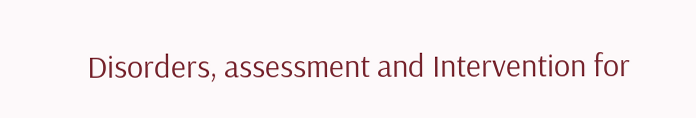Disorders, assessment and Intervention for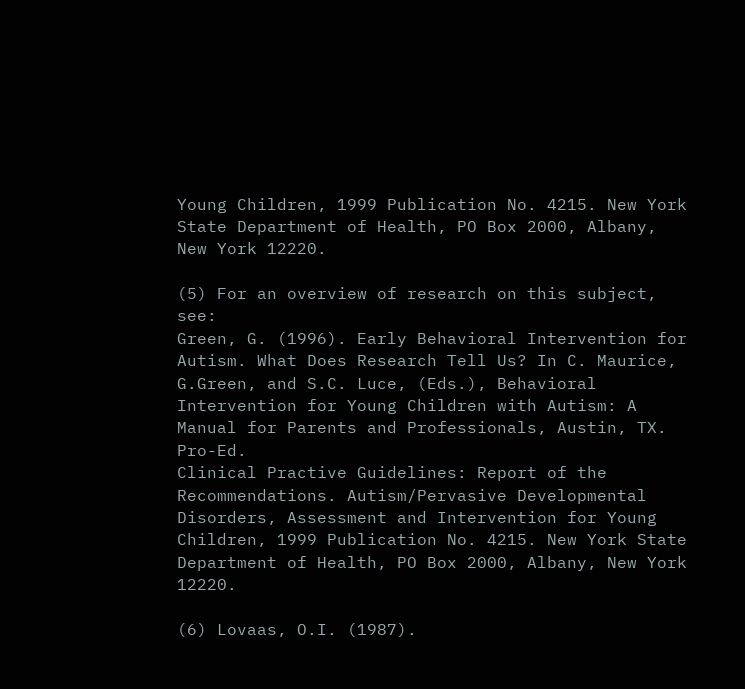Young Children, 1999 Publication No. 4215. New York State Department of Health, PO Box 2000, Albany, New York 12220.

(5) For an overview of research on this subject, see:
Green, G. (1996). Early Behavioral Intervention for Autism. What Does Research Tell Us? In C. Maurice, G.Green, and S.C. Luce, (Eds.), Behavioral Intervention for Young Children with Autism: A Manual for Parents and Professionals, Austin, TX. Pro-Ed.
Clinical Practive Guidelines: Report of the Recommendations. Autism/Pervasive Developmental Disorders, Assessment and Intervention for Young Children, 1999 Publication No. 4215. New York State Department of Health, PO Box 2000, Albany, New York 12220.

(6) Lovaas, O.I. (1987).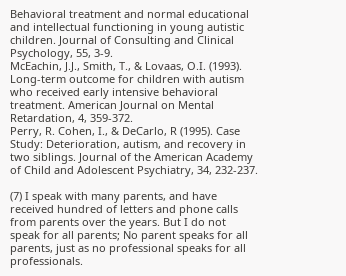Behavioral treatment and normal educational and intellectual functioning in young autistic children. Journal of Consulting and Clinical Psychology, 55, 3-9.
McEachin, J.J., Smith, T., & Lovaas, O.I. (1993). Long-term outcome for children with autism who received early intensive behavioral treatment. American Journal on Mental Retardation, 4, 359-372.
Perry, R. Cohen, I., & DeCarlo, R (1995). Case Study: Deterioration, autism, and recovery in two siblings. Journal of the American Academy of Child and Adolescent Psychiatry, 34, 232-237.

(7) I speak with many parents, and have received hundred of letters and phone calls from parents over the years. But I do not speak for all parents; No parent speaks for all parents, just as no professional speaks for all professionals.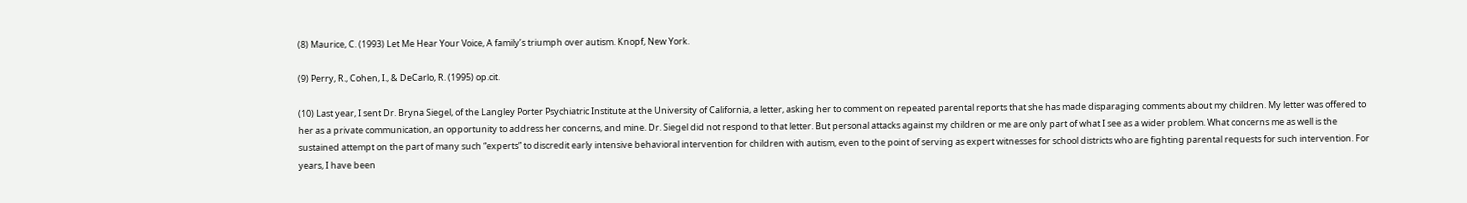(8) Maurice, C. (1993) Let Me Hear Your Voice, A family’s triumph over autism. Knopf, New York.

(9) Perry, R., Cohen, I., & DeCarlo, R. (1995) op.cit.

(10) Last year, I sent Dr. Bryna Siegel, of the Langley Porter Psychiatric Institute at the University of California, a letter, asking her to comment on repeated parental reports that she has made disparaging comments about my children. My letter was offered to her as a private communication, an opportunity to address her concerns, and mine. Dr. Siegel did not respond to that letter. But personal attacks against my children or me are only part of what I see as a wider problem. What concerns me as well is the sustained attempt on the part of many such “experts” to discredit early intensive behavioral intervention for children with autism, even to the point of serving as expert witnesses for school districts who are fighting parental requests for such intervention. For years, I have been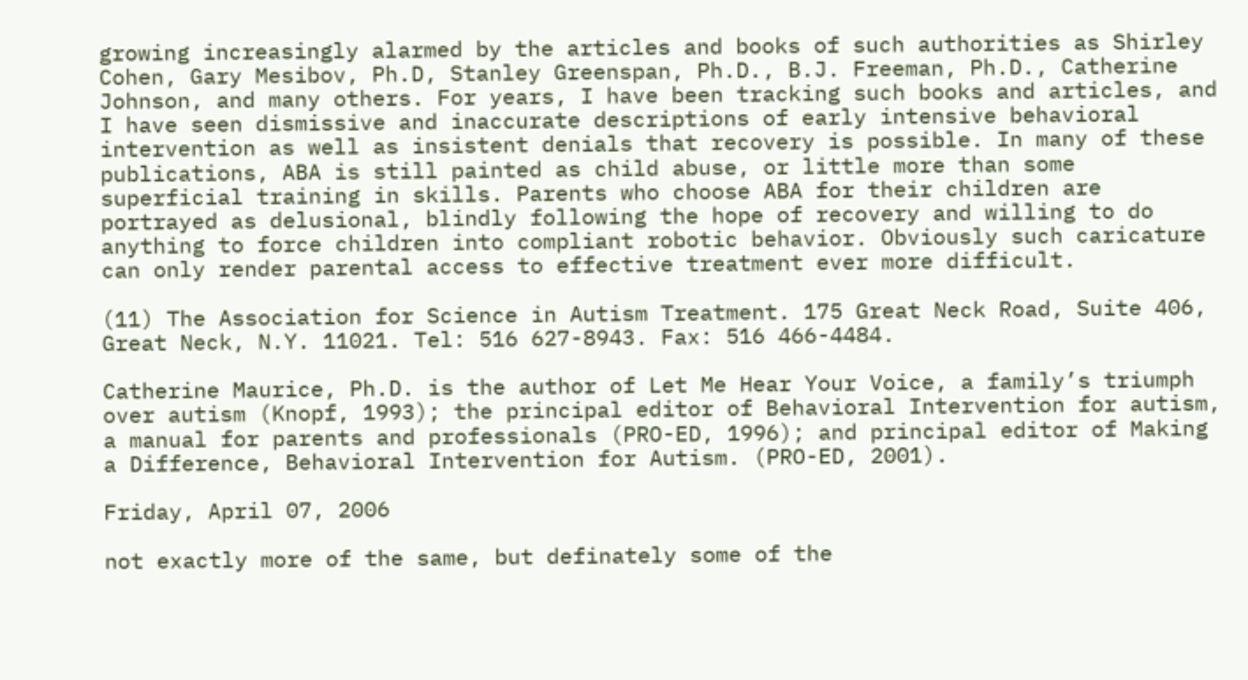growing increasingly alarmed by the articles and books of such authorities as Shirley Cohen, Gary Mesibov, Ph.D, Stanley Greenspan, Ph.D., B.J. Freeman, Ph.D., Catherine Johnson, and many others. For years, I have been tracking such books and articles, and I have seen dismissive and inaccurate descriptions of early intensive behavioral intervention as well as insistent denials that recovery is possible. In many of these publications, ABA is still painted as child abuse, or little more than some superficial training in skills. Parents who choose ABA for their children are portrayed as delusional, blindly following the hope of recovery and willing to do anything to force children into compliant robotic behavior. Obviously such caricature can only render parental access to effective treatment ever more difficult.

(11) The Association for Science in Autism Treatment. 175 Great Neck Road, Suite 406, Great Neck, N.Y. 11021. Tel: 516 627-8943. Fax: 516 466-4484.

Catherine Maurice, Ph.D. is the author of Let Me Hear Your Voice, a family’s triumph over autism (Knopf, 1993); the principal editor of Behavioral Intervention for autism, a manual for parents and professionals (PRO-ED, 1996); and principal editor of Making a Difference, Behavioral Intervention for Autism. (PRO-ED, 2001).

Friday, April 07, 2006

not exactly more of the same, but definately some of the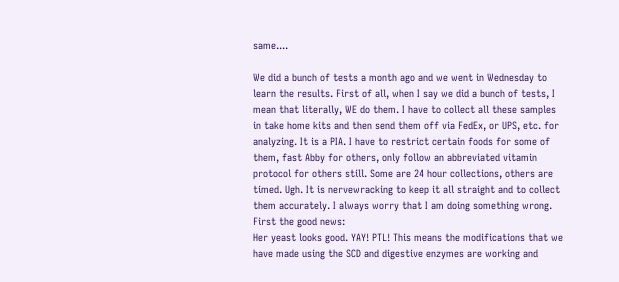same....

We did a bunch of tests a month ago and we went in Wednesday to learn the results. First of all, when I say we did a bunch of tests, I mean that literally, WE do them. I have to collect all these samples in take home kits and then send them off via FedEx, or UPS, etc. for analyzing. It is a PIA. I have to restrict certain foods for some of them, fast Abby for others, only follow an abbreviated vitamin protocol for others still. Some are 24 hour collections, others are timed. Ugh. It is nervewracking to keep it all straight and to collect them accurately. I always worry that I am doing something wrong.
First the good news:
Her yeast looks good. YAY! PTL! This means the modifications that we have made using the SCD and digestive enzymes are working and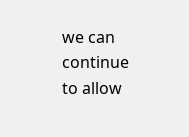we can continue to allow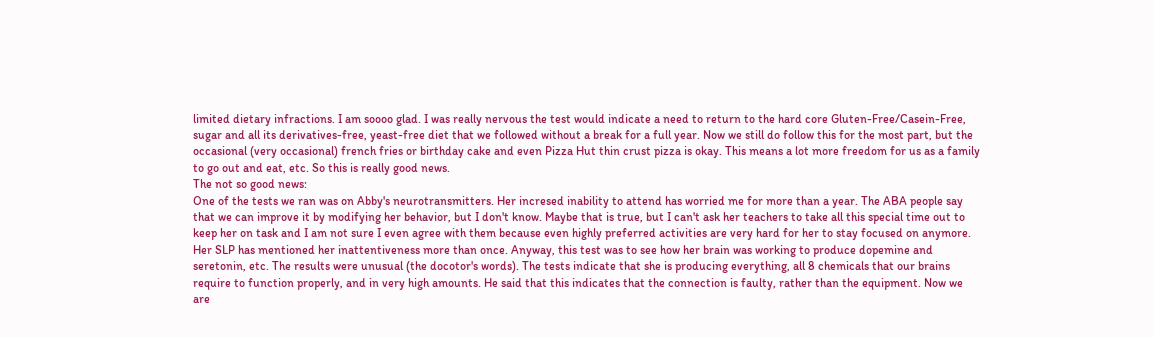limited dietary infractions. I am soooo glad. I was really nervous the test would indicate a need to return to the hard core Gluten-Free/Casein-Free, sugar and all its derivatives-free, yeast-free diet that we followed without a break for a full year. Now we still do follow this for the most part, but the occasional (very occasional) french fries or birthday cake and even Pizza Hut thin crust pizza is okay. This means a lot more freedom for us as a family to go out and eat, etc. So this is really good news.
The not so good news:
One of the tests we ran was on Abby's neurotransmitters. Her incresed inability to attend has worried me for more than a year. The ABA people say that we can improve it by modifying her behavior, but I don't know. Maybe that is true, but I can't ask her teachers to take all this special time out to keep her on task and I am not sure I even agree with them because even highly preferred activities are very hard for her to stay focused on anymore. Her SLP has mentioned her inattentiveness more than once. Anyway, this test was to see how her brain was working to produce dopemine and seretonin, etc. The results were unusual (the docotor's words). The tests indicate that she is producing everything, all 8 chemicals that our brains require to function properly, and in very high amounts. He said that this indicates that the connection is faulty, rather than the equipment. Now we are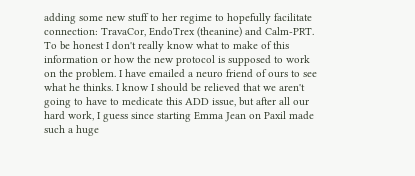adding some new stuff to her regime to hopefully facilitate connection: TravaCor, EndoTrex (theanine) and Calm-PRT. To be honest I don't really know what to make of this information or how the new protocol is supposed to work on the problem. I have emailed a neuro friend of ours to see what he thinks. I know I should be relieved that we aren't going to have to medicate this ADD issue, but after all our hard work, I guess since starting Emma Jean on Paxil made such a huge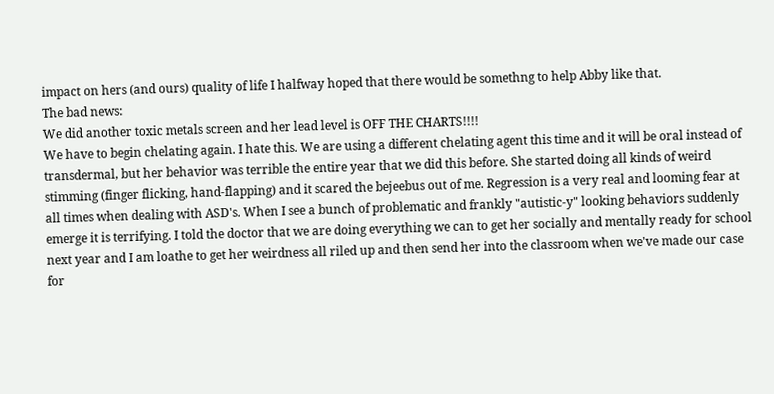impact on hers (and ours) quality of life I halfway hoped that there would be somethng to help Abby like that.
The bad news:
We did another toxic metals screen and her lead level is OFF THE CHARTS!!!!
We have to begin chelating again. I hate this. We are using a different chelating agent this time and it will be oral instead of transdermal, but her behavior was terrible the entire year that we did this before. She started doing all kinds of weird stimming (finger flicking, hand-flapping) and it scared the bejeebus out of me. Regression is a very real and looming fear at all times when dealing with ASD's. When I see a bunch of problematic and frankly "autistic-y" looking behaviors suddenly emerge it is terrifying. I told the doctor that we are doing everything we can to get her socially and mentally ready for school next year and I am loathe to get her weirdness all riled up and then send her into the classroom when we've made our case for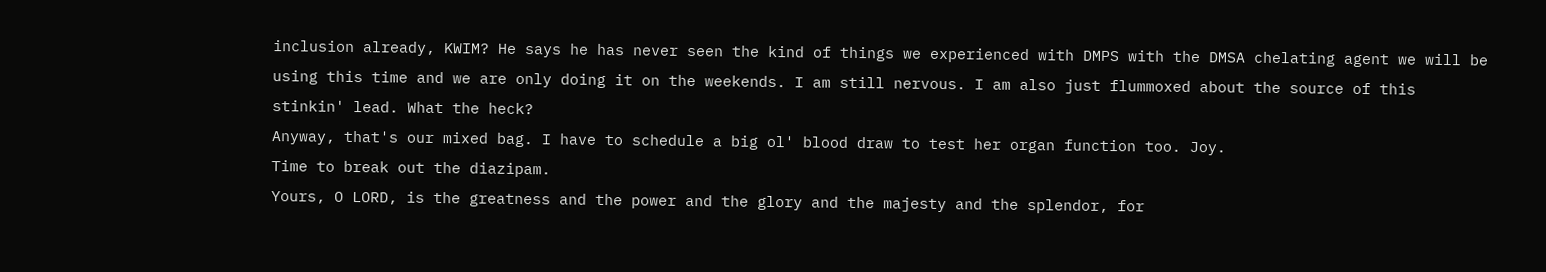inclusion already, KWIM? He says he has never seen the kind of things we experienced with DMPS with the DMSA chelating agent we will be using this time and we are only doing it on the weekends. I am still nervous. I am also just flummoxed about the source of this stinkin' lead. What the heck?
Anyway, that's our mixed bag. I have to schedule a big ol' blood draw to test her organ function too. Joy.
Time to break out the diazipam.
Yours, O LORD, is the greatness and the power and the glory and the majesty and the splendor, for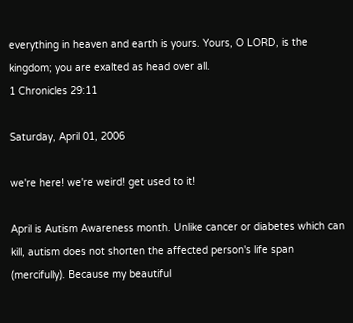everything in heaven and earth is yours. Yours, O LORD, is the kingdom; you are exalted as head over all.
1 Chronicles 29:11

Saturday, April 01, 2006

we're here! we're weird! get used to it!

April is Autism Awareness month. Unlike cancer or diabetes which can kill, autism does not shorten the affected person's life span (mercifully). Because my beautiful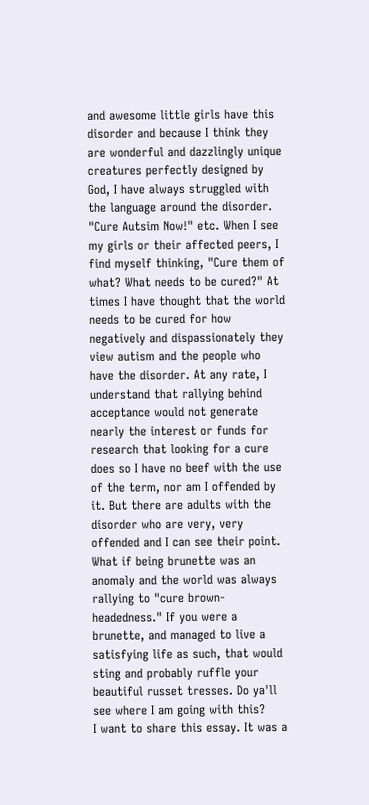and awesome little girls have this disorder and because I think they are wonderful and dazzlingly unique creatures perfectly designed by God, I have always struggled with the language around the disorder. "Cure Autsim Now!" etc. When I see my girls or their affected peers, I find myself thinking, "Cure them of what? What needs to be cured?" At times I have thought that the world needs to be cured for how negatively and dispassionately they view autism and the people who have the disorder. At any rate, I understand that rallying behind acceptance would not generate nearly the interest or funds for research that looking for a cure does so I have no beef with the use of the term, nor am I offended by it. But there are adults with the disorder who are very, very offended and I can see their point. What if being brunette was an anomaly and the world was always rallying to "cure brown-headedness." If you were a brunette, and managed to live a satisfying life as such, that would sting and probably ruffle your beautiful russet tresses. Do ya'll see where I am going with this?
I want to share this essay. It was a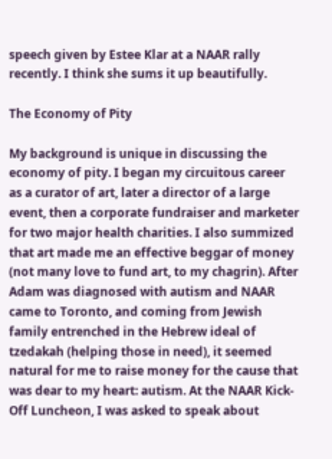speech given by Estee Klar at a NAAR rally recently. I think she sums it up beautifully.

The Economy of Pity

My background is unique in discussing the economy of pity. I began my circuitous career as a curator of art, later a director of a large event, then a corporate fundraiser and marketer for two major health charities. I also summized that art made me an effective beggar of money (not many love to fund art, to my chagrin). After Adam was diagnosed with autism and NAAR came to Toronto, and coming from Jewish family entrenched in the Hebrew ideal of tzedakah (helping those in need), it seemed natural for me to raise money for the cause that was dear to my heart: autism. At the NAAR Kick-Off Luncheon, I was asked to speak about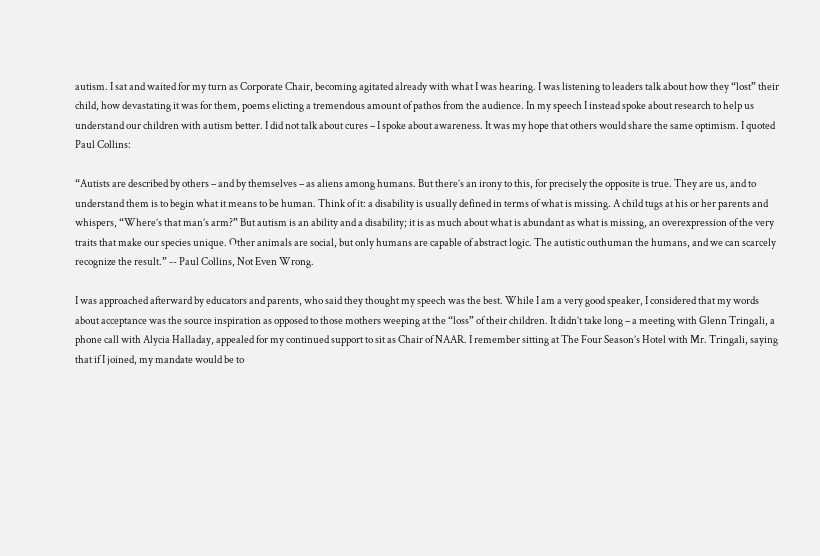autism. I sat and waited for my turn as Corporate Chair, becoming agitated already with what I was hearing. I was listening to leaders talk about how they “lost” their child, how devastating it was for them, poems elicting a tremendous amount of pathos from the audience. In my speech I instead spoke about research to help us understand our children with autism better. I did not talk about cures – I spoke about awareness. It was my hope that others would share the same optimism. I quoted Paul Collins:

“Autists are described by others – and by themselves – as aliens among humans. But there’s an irony to this, for precisely the opposite is true. They are us, and to understand them is to begin what it means to be human. Think of it: a disability is usually defined in terms of what is missing. A child tugs at his or her parents and whispers, “Where’s that man’s arm?” But autism is an ability and a disability; it is as much about what is abundant as what is missing, an overexpression of the very traits that make our species unique. Other animals are social, but only humans are capable of abstract logic. The autistic outhuman the humans, and we can scarcely recognize the result.” -- Paul Collins, Not Even Wrong.

I was approached afterward by educators and parents, who said they thought my speech was the best. While I am a very good speaker, I considered that my words about acceptance was the source inspiration as opposed to those mothers weeping at the “loss” of their children. It didn’t take long – a meeting with Glenn Tringali, a phone call with Alycia Halladay, appealed for my continued support to sit as Chair of NAAR. I remember sitting at The Four Season’s Hotel with Mr. Tringali, saying that if I joined, my mandate would be to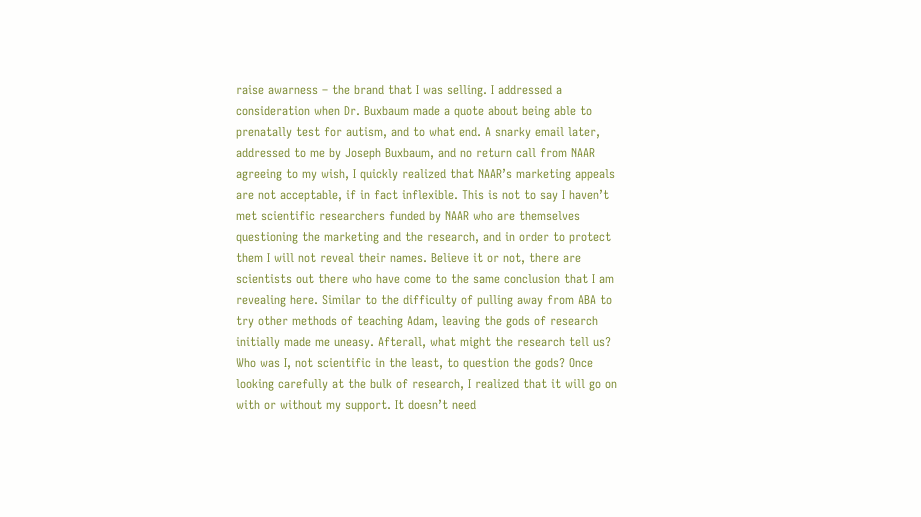raise awarness – the brand that I was selling. I addressed a consideration when Dr. Buxbaum made a quote about being able to prenatally test for autism, and to what end. A snarky email later, addressed to me by Joseph Buxbaum, and no return call from NAAR agreeing to my wish, I quickly realized that NAAR’s marketing appeals are not acceptable, if in fact inflexible. This is not to say I haven’t met scientific researchers funded by NAAR who are themselves questioning the marketing and the research, and in order to protect them I will not reveal their names. Believe it or not, there are scientists out there who have come to the same conclusion that I am revealing here. Similar to the difficulty of pulling away from ABA to try other methods of teaching Adam, leaving the gods of research initially made me uneasy. Afterall, what might the research tell us? Who was I, not scientific in the least, to question the gods? Once looking carefully at the bulk of research, I realized that it will go on with or without my support. It doesn’t need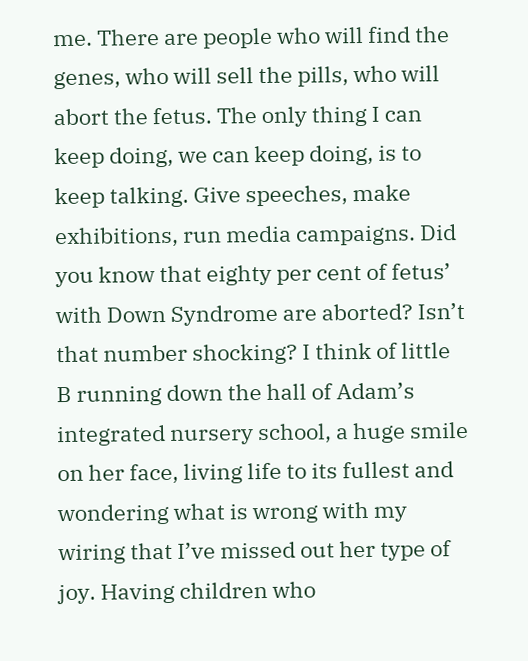me. There are people who will find the genes, who will sell the pills, who will abort the fetus. The only thing I can keep doing, we can keep doing, is to keep talking. Give speeches, make exhibitions, run media campaigns. Did you know that eighty per cent of fetus’ with Down Syndrome are aborted? Isn’t that number shocking? I think of little B running down the hall of Adam’s integrated nursery school, a huge smile on her face, living life to its fullest and wondering what is wrong with my wiring that I’ve missed out her type of joy. Having children who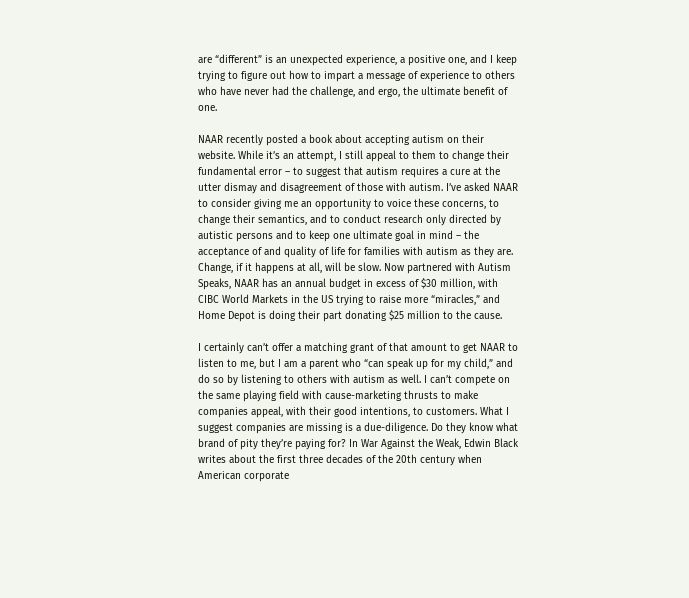are “different” is an unexpected experience, a positive one, and I keep trying to figure out how to impart a message of experience to others who have never had the challenge, and ergo, the ultimate benefit of one.

NAAR recently posted a book about accepting autism on their website. While it’s an attempt, I still appeal to them to change their fundamental error – to suggest that autism requires a cure at the utter dismay and disagreement of those with autism. I’ve asked NAAR to consider giving me an opportunity to voice these concerns, to change their semantics, and to conduct research only directed by autistic persons and to keep one ultimate goal in mind – the acceptance of and quality of life for families with autism as they are. Change, if it happens at all, will be slow. Now partnered with Autism Speaks, NAAR has an annual budget in excess of $30 million, with CIBC World Markets in the US trying to raise more “miracles,” and Home Depot is doing their part donating $25 million to the cause.

I certainly can’t offer a matching grant of that amount to get NAAR to listen to me, but I am a parent who “can speak up for my child,” and do so by listening to others with autism as well. I can’t compete on the same playing field with cause-marketing thrusts to make companies appeal, with their good intentions, to customers. What I suggest companies are missing is a due-diligence. Do they know what brand of pity they’re paying for? In War Against the Weak, Edwin Black writes about the first three decades of the 20th century when American corporate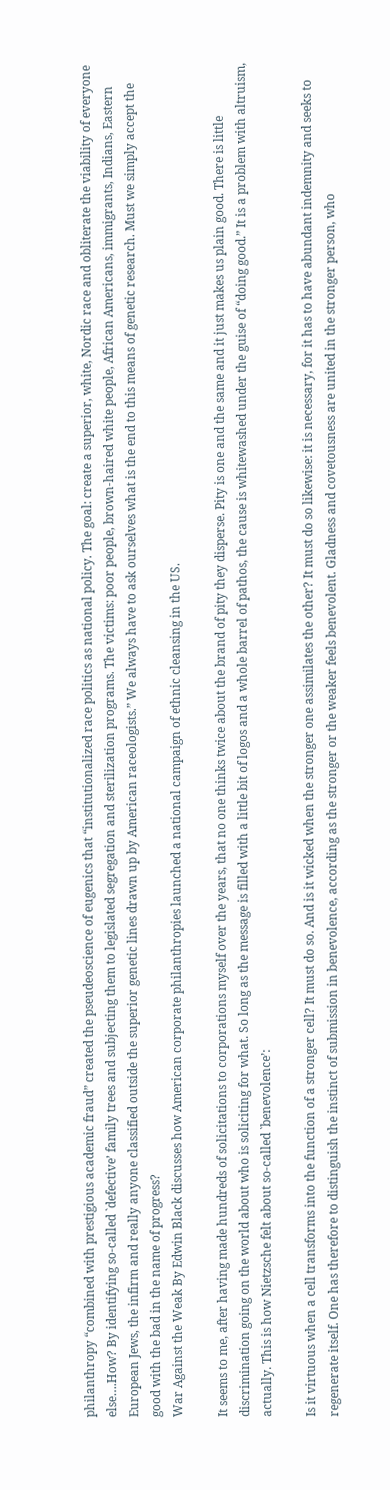philanthropy “combined with prestigious academic fraud” created the pseudeoscience of eugenics that “institutionalized race politics as national policy. The goal: create a superior, white, Nordic race and obliterate the viability of everyone else….How? By identifying so-called `defective’ family trees and subjecting them to legislated segregation and sterilization programs. The victims: poor people, brown-haired white people, African Americans, immigrants, Indians, Eastern European Jews, the infirm and really anyone classified outside the superior genetic lines drawn up by American raceologists.” We always have to ask ourselves what is the end to this means of genetic research. Must we simply accept the good with the bad in the name of progress?
War Against the Weak By Edwin Black discusses how American corporate philanthropies launched a national campaign of ethnic cleansing in the US.

It seems to me, after having made hundreds of solicitations to corporations myself over the years, that no one thinks twice about the brand of pity they disperse. Pity is one and the same and it just makes us plain good. There is little discrimination going on the world about who is soliciting for what. So long as the message is filled with a little bit of logos and a whole barrel of pathos, the cause is whitewashed under the guise of “doing good.” It is a problem with altruism, actually. This is how Nietzsche felt about so-called `benevolence’:

Is it virtuous when a cell transforms into the function of a stronger cell? It must do so. And is it wicked when the stronger one assimilates the other? It must do so likewise: it is necessary, for it has to have abundant indemnity and seeks to regenerate itself. One has therefore to distinguish the instinct of submission in benevolence, according as the stronger or the weaker feels benevolent. Gladness and covetousness are united in the stronger person, who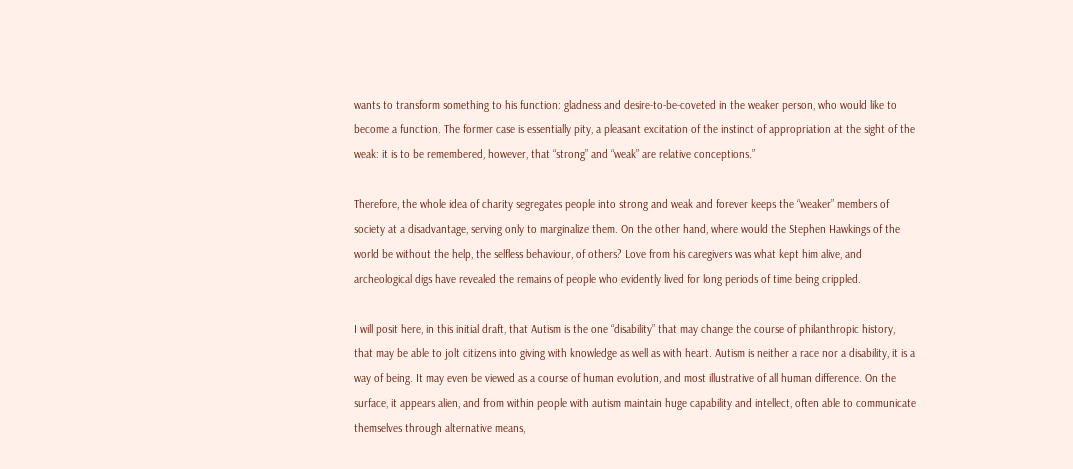wants to transform something to his function: gladness and desire-to-be-coveted in the weaker person, who would like to become a function. The former case is essentially pity, a pleasant excitation of the instinct of appropriation at the sight of the weak: it is to be remembered, however, that “strong” and “weak” are relative conceptions.”

Therefore, the whole idea of charity segregates people into strong and weak and forever keeps the “weaker” members of society at a disadvantage, serving only to marginalize them. On the other hand, where would the Stephen Hawkings of the world be without the help, the selfless behaviour, of others? Love from his caregivers was what kept him alive, and archeological digs have revealed the remains of people who evidently lived for long periods of time being crippled.

I will posit here, in this initial draft, that Autism is the one “disability” that may change the course of philanthropic history, that may be able to jolt citizens into giving with knowledge as well as with heart. Autism is neither a race nor a disability, it is a way of being. It may even be viewed as a course of human evolution, and most illustrative of all human difference. On the surface, it appears alien, and from within people with autism maintain huge capability and intellect, often able to communicate themselves through alternative means,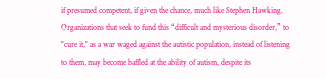if presumed competent, if given the chance, much like Stephen Hawking. Organizations that seek to fund this “difficult and mysterious disorder,” to "cure it," as a war waged against the autistic population, instead of listening to them, may become baffled at the ability of autism, despite its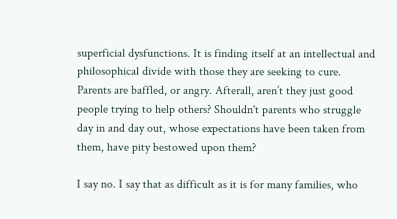superficial dysfunctions. It is finding itself at an intellectual and philosophical divide with those they are seeking to cure. Parents are baffled, or angry. Afterall, aren’t they just good people trying to help others? Shouldn't parents who struggle day in and day out, whose expectations have been taken from them, have pity bestowed upon them?

I say no. I say that as difficult as it is for many families, who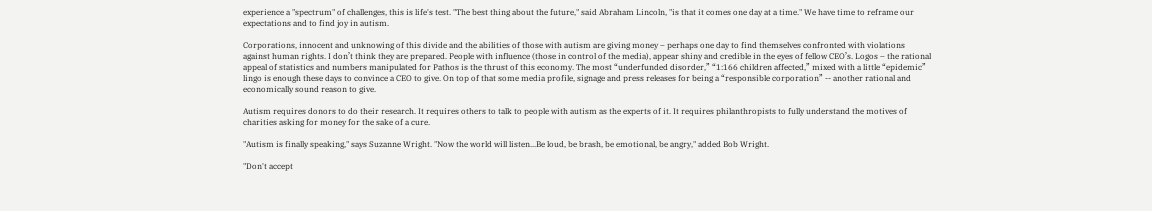experience a "spectrum" of challenges, this is life's test. "The best thing about the future," said Abraham Lincoln, "is that it comes one day at a time." We have time to reframe our expectations and to find joy in autism.

Corporations, innocent and unknowing of this divide and the abilities of those with autism are giving money – perhaps one day to find themselves confronted with violations against human rights. I don’t think they are prepared. People with influence (those in control of the media), appear shiny and credible in the eyes of fellow CEO’s. Logos – the rational appeal of statistics and numbers manipulated for Pathos is the thrust of this economy. The most “underfunded disorder,” “1:166 children affected,” mixed with a little “epidemic” lingo is enough these days to convince a CEO to give. On top of that some media profile, signage and press releases for being a “responsible corporation” -- another rational and economically sound reason to give.

Autism requires donors to do their research. It requires others to talk to people with autism as the experts of it. It requires philanthropists to fully understand the motives of charities asking for money for the sake of a cure.

"Autism is finally speaking," says Suzanne Wright. "Now the world will listen...Be loud, be brash, be emotional, be angry," added Bob Wright.

"Don't accept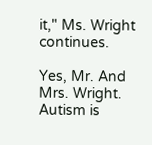it," Ms. Wright continues.

Yes, Mr. And Mrs. Wright. Autism is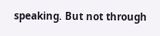speaking. But not through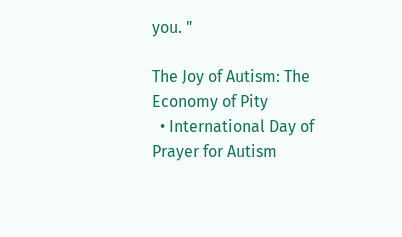you. "

The Joy of Autism: The Economy of Pity
  • International Day of Prayer for Autism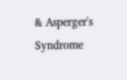& Asperger's Syndrome